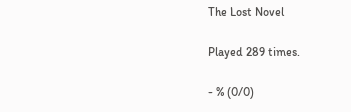The Lost Novel

Played 289 times.

- % (0/0)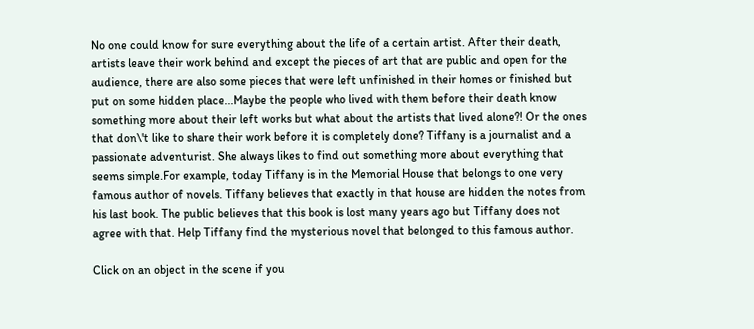No one could know for sure everything about the life of a certain artist. After their death, artists leave their work behind and except the pieces of art that are public and open for the audience, there are also some pieces that were left unfinished in their homes or finished but put on some hidden place...Maybe the people who lived with them before their death know something more about their left works but what about the artists that lived alone?! Or the ones that don\'t like to share their work before it is completely done? Tiffany is a journalist and a passionate adventurist. She always likes to find out something more about everything that seems simple.For example, today Tiffany is in the Memorial House that belongs to one very famous author of novels. Tiffany believes that exactly in that house are hidden the notes from his last book. The public believes that this book is lost many years ago but Tiffany does not agree with that. Help Tiffany find the mysterious novel that belonged to this famous author.

Click on an object in the scene if you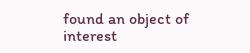found an object of interest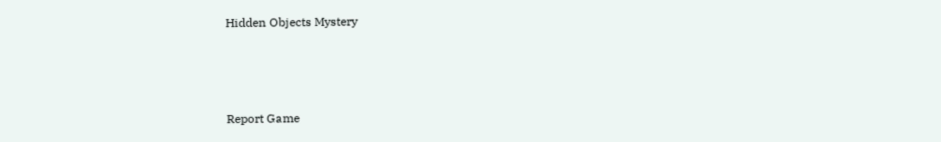Hidden Objects Mystery



Report Game